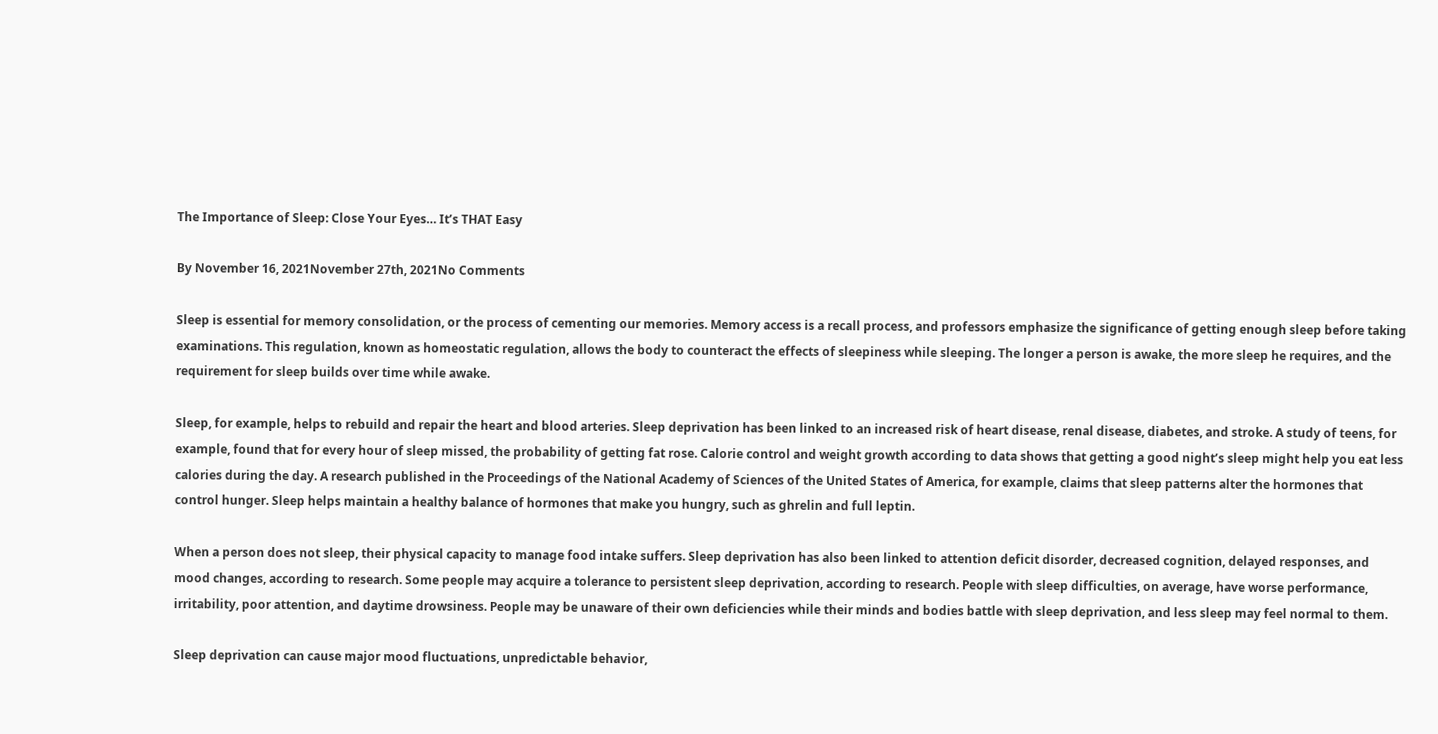The Importance of Sleep: Close Your Eyes… It’s THAT Easy

By November 16, 2021November 27th, 2021No Comments

Sleep is essential for memory consolidation, or the process of cementing our memories. Memory access is a recall process, and professors emphasize the significance of getting enough sleep before taking examinations. This regulation, known as homeostatic regulation, allows the body to counteract the effects of sleepiness while sleeping. The longer a person is awake, the more sleep he requires, and the requirement for sleep builds over time while awake.

Sleep, for example, helps to rebuild and repair the heart and blood arteries. Sleep deprivation has been linked to an increased risk of heart disease, renal disease, diabetes, and stroke. A study of teens, for example, found that for every hour of sleep missed, the probability of getting fat rose. Calorie control and weight growth according to data shows that getting a good night’s sleep might help you eat less calories during the day. A research published in the Proceedings of the National Academy of Sciences of the United States of America, for example, claims that sleep patterns alter the hormones that control hunger. Sleep helps maintain a healthy balance of hormones that make you hungry, such as ghrelin and full leptin.

When a person does not sleep, their physical capacity to manage food intake suffers. Sleep deprivation has also been linked to attention deficit disorder, decreased cognition, delayed responses, and mood changes, according to research. Some people may acquire a tolerance to persistent sleep deprivation, according to research. People with sleep difficulties, on average, have worse performance, irritability, poor attention, and daytime drowsiness. People may be unaware of their own deficiencies while their minds and bodies battle with sleep deprivation, and less sleep may feel normal to them.

Sleep deprivation can cause major mood fluctuations, unpredictable behavior,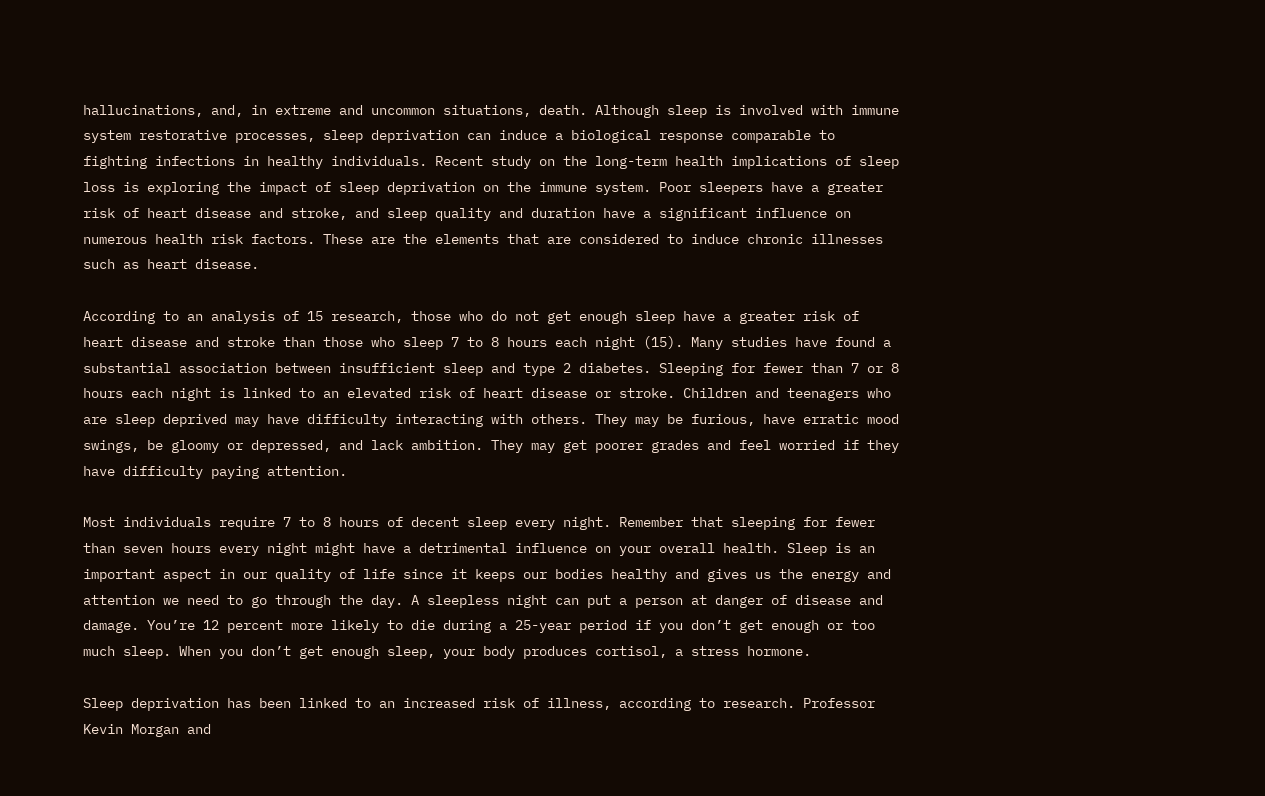hallucinations, and, in extreme and uncommon situations, death. Although sleep is involved with immune system restorative processes, sleep deprivation can induce a biological response comparable to fighting infections in healthy individuals. Recent study on the long-term health implications of sleep loss is exploring the impact of sleep deprivation on the immune system. Poor sleepers have a greater risk of heart disease and stroke, and sleep quality and duration have a significant influence on numerous health risk factors. These are the elements that are considered to induce chronic illnesses such as heart disease.

According to an analysis of 15 research, those who do not get enough sleep have a greater risk of heart disease and stroke than those who sleep 7 to 8 hours each night (15). Many studies have found a substantial association between insufficient sleep and type 2 diabetes. Sleeping for fewer than 7 or 8 hours each night is linked to an elevated risk of heart disease or stroke. Children and teenagers who are sleep deprived may have difficulty interacting with others. They may be furious, have erratic mood swings, be gloomy or depressed, and lack ambition. They may get poorer grades and feel worried if they have difficulty paying attention.

Most individuals require 7 to 8 hours of decent sleep every night. Remember that sleeping for fewer than seven hours every night might have a detrimental influence on your overall health. Sleep is an important aspect in our quality of life since it keeps our bodies healthy and gives us the energy and attention we need to go through the day. A sleepless night can put a person at danger of disease and damage. You’re 12 percent more likely to die during a 25-year period if you don’t get enough or too much sleep. When you don’t get enough sleep, your body produces cortisol, a stress hormone.

Sleep deprivation has been linked to an increased risk of illness, according to research. Professor Kevin Morgan and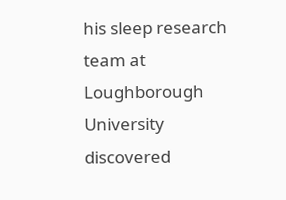his sleep research team at Loughborough University discovered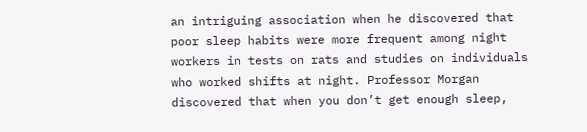an intriguing association when he discovered that poor sleep habits were more frequent among night workers in tests on rats and studies on individuals who worked shifts at night. Professor Morgan discovered that when you don’t get enough sleep,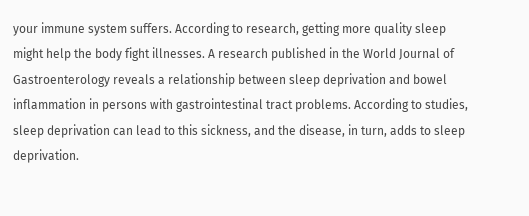your immune system suffers. According to research, getting more quality sleep might help the body fight illnesses. A research published in the World Journal of Gastroenterology reveals a relationship between sleep deprivation and bowel inflammation in persons with gastrointestinal tract problems. According to studies, sleep deprivation can lead to this sickness, and the disease, in turn, adds to sleep deprivation.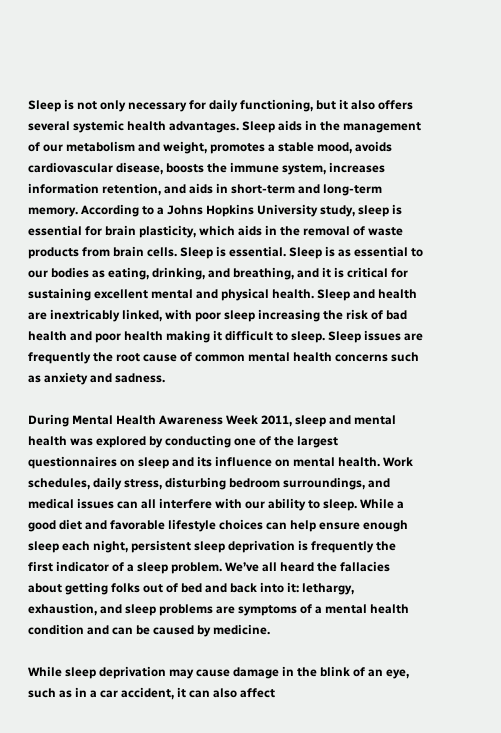Sleep is not only necessary for daily functioning, but it also offers several systemic health advantages. Sleep aids in the management of our metabolism and weight, promotes a stable mood, avoids cardiovascular disease, boosts the immune system, increases information retention, and aids in short-term and long-term memory. According to a Johns Hopkins University study, sleep is essential for brain plasticity, which aids in the removal of waste products from brain cells. Sleep is essential. Sleep is as essential to our bodies as eating, drinking, and breathing, and it is critical for sustaining excellent mental and physical health. Sleep and health are inextricably linked, with poor sleep increasing the risk of bad health and poor health making it difficult to sleep. Sleep issues are frequently the root cause of common mental health concerns such as anxiety and sadness.

During Mental Health Awareness Week 2011, sleep and mental health was explored by conducting one of the largest questionnaires on sleep and its influence on mental health. Work schedules, daily stress, disturbing bedroom surroundings, and medical issues can all interfere with our ability to sleep. While a good diet and favorable lifestyle choices can help ensure enough sleep each night, persistent sleep deprivation is frequently the first indicator of a sleep problem. We’ve all heard the fallacies about getting folks out of bed and back into it: lethargy, exhaustion, and sleep problems are symptoms of a mental health condition and can be caused by medicine.

While sleep deprivation may cause damage in the blink of an eye, such as in a car accident, it can also affect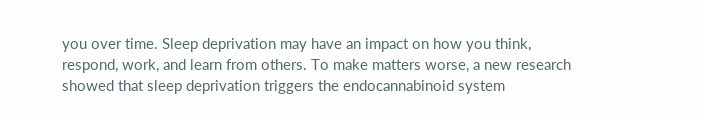you over time. Sleep deprivation may have an impact on how you think, respond, work, and learn from others. To make matters worse, a new research showed that sleep deprivation triggers the endocannabinoid system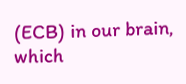(ECB) in our brain, which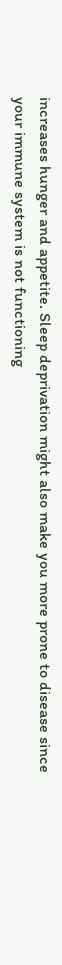increases hunger and appetite. Sleep deprivation might also make you more prone to disease since your immune system is not functioning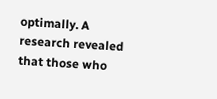optimally. A research revealed that those who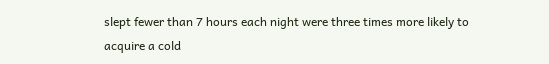slept fewer than 7 hours each night were three times more likely to acquire a cold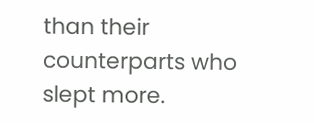than their counterparts who slept more.